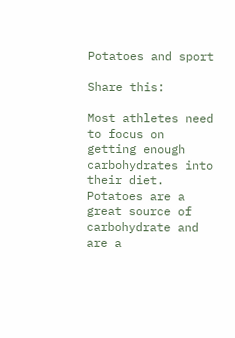Potatoes and sport

Share this:

Most athletes need to focus on getting enough carbohydrates into their diet. Potatoes are a great source of carbohydrate and are a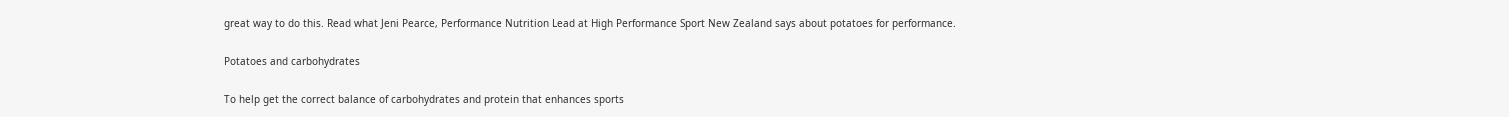great way to do this. Read what Jeni Pearce, Performance Nutrition Lead at High Performance Sport New Zealand says about potatoes for performance.

Potatoes and carbohydrates

To help get the correct balance of carbohydrates and protein that enhances sports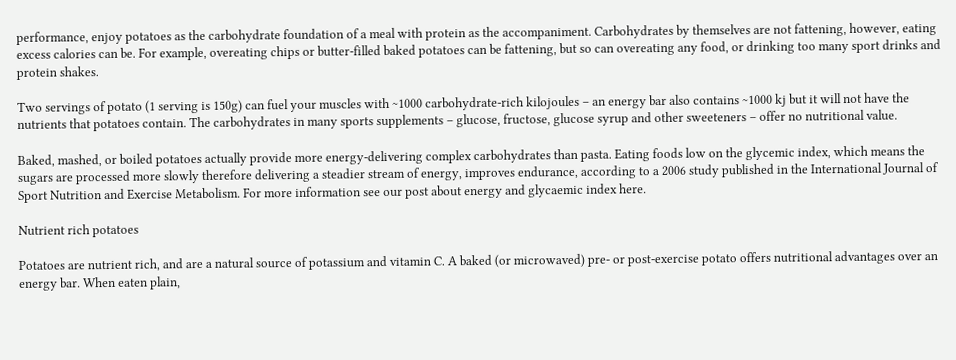performance, enjoy potatoes as the carbohydrate foundation of a meal with protein as the accompaniment. Carbohydrates by themselves are not fattening, however, eating excess calories can be. For example, overeating chips or butter-filled baked potatoes can be fattening, but so can overeating any food, or drinking too many sport drinks and protein shakes.

Two servings of potato (1 serving is 150g) can fuel your muscles with ~1000 carbohydrate-rich kilojoules – an energy bar also contains ~1000 kj but it will not have the nutrients that potatoes contain. The carbohydrates in many sports supplements – glucose, fructose, glucose syrup and other sweeteners – offer no nutritional value.

Baked, mashed, or boiled potatoes actually provide more energy-delivering complex carbohydrates than pasta. Eating foods low on the glycemic index, which means the sugars are processed more slowly therefore delivering a steadier stream of energy, improves endurance, according to a 2006 study published in the International Journal of Sport Nutrition and Exercise Metabolism. For more information see our post about energy and glycaemic index here.

Nutrient rich potatoes

Potatoes are nutrient rich, and are a natural source of potassium and vitamin C. A baked (or microwaved) pre- or post-exercise potato offers nutritional advantages over an energy bar. When eaten plain,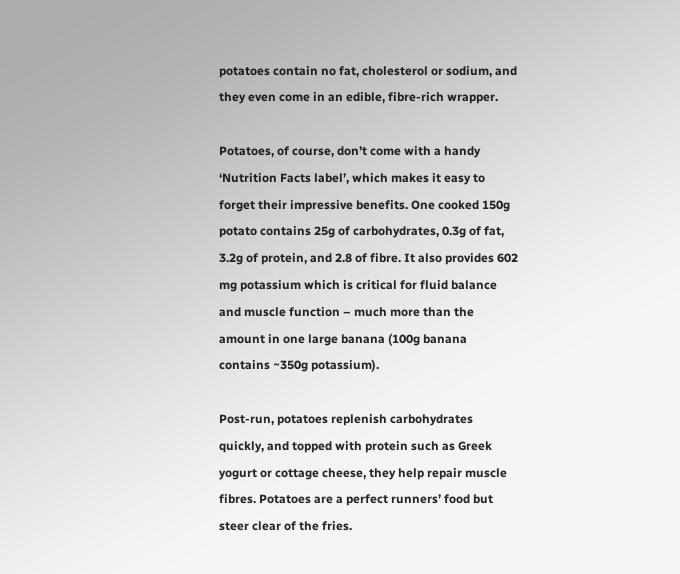potatoes contain no fat, cholesterol or sodium, and they even come in an edible, fibre-rich wrapper.

Potatoes, of course, don’t come with a handy ‘Nutrition Facts label’, which makes it easy to forget their impressive benefits. One cooked 150g potato contains 25g of carbohydrates, 0.3g of fat, 3.2g of protein, and 2.8 of fibre. It also provides 602 mg potassium which is critical for fluid balance and muscle function – much more than the amount in one large banana (100g banana contains ~350g potassium).

Post-run, potatoes replenish carbohydrates quickly, and topped with protein such as Greek yogurt or cottage cheese, they help repair muscle fibres. Potatoes are a perfect runners’ food but steer clear of the fries.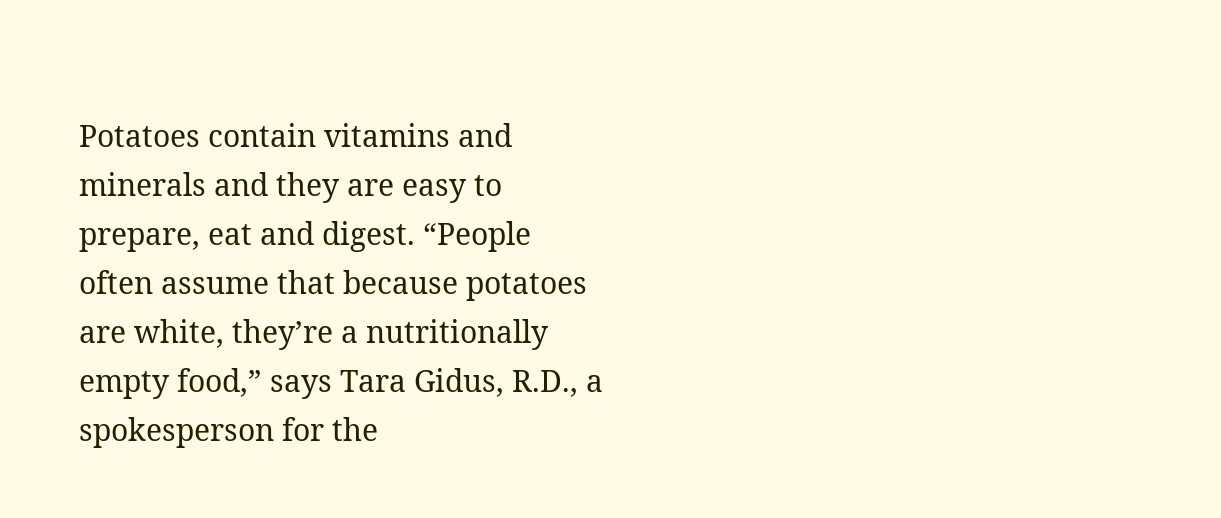Potatoes contain vitamins and minerals and they are easy to prepare, eat and digest. “People often assume that because potatoes are white, they’re a nutritionally empty food,” says Tara Gidus, R.D., a spokesperson for the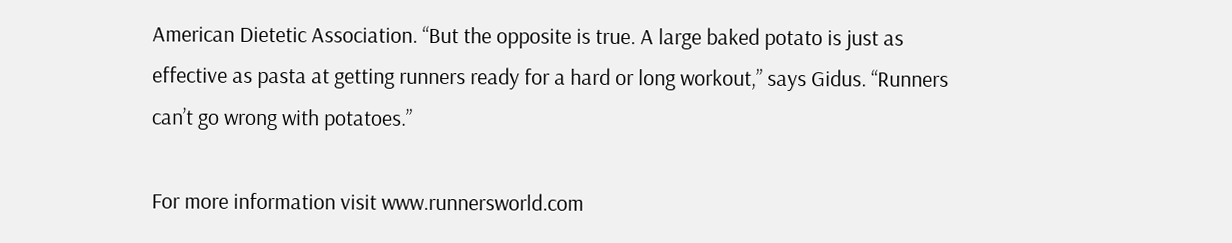American Dietetic Association. “But the opposite is true. A large baked potato is just as effective as pasta at getting runners ready for a hard or long workout,” says Gidus. “Runners can’t go wrong with potatoes.”

For more information visit www.runnersworld.com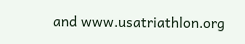and www.usatriathlon.org